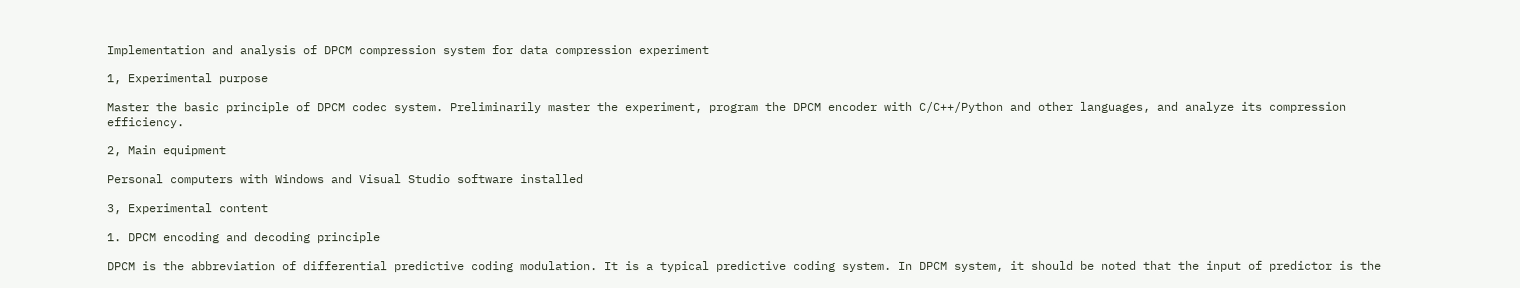Implementation and analysis of DPCM compression system for data compression experiment

1, Experimental purpose

Master the basic principle of DPCM codec system. Preliminarily master the experiment, program the DPCM encoder with C/C++/Python and other languages, and analyze its compression efficiency.

2, Main equipment

Personal computers with Windows and Visual Studio software installed

3, Experimental content

1. DPCM encoding and decoding principle

DPCM is the abbreviation of differential predictive coding modulation. It is a typical predictive coding system. In DPCM system, it should be noted that the input of predictor is the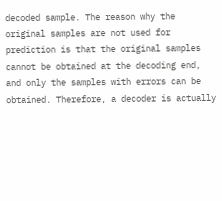decoded sample. The reason why the original samples are not used for prediction is that the original samples cannot be obtained at the decoding end, and only the samples with errors can be obtained. Therefore, a decoder is actually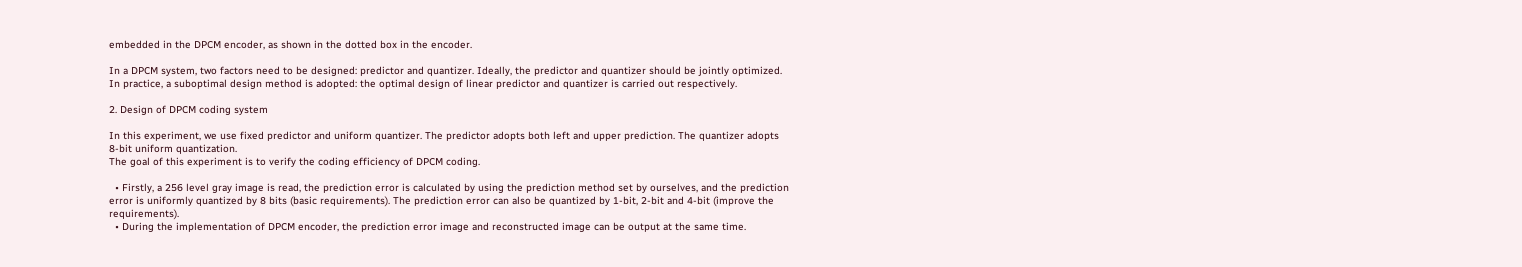embedded in the DPCM encoder, as shown in the dotted box in the encoder.

In a DPCM system, two factors need to be designed: predictor and quantizer. Ideally, the predictor and quantizer should be jointly optimized. In practice, a suboptimal design method is adopted: the optimal design of linear predictor and quantizer is carried out respectively.

2. Design of DPCM coding system

In this experiment, we use fixed predictor and uniform quantizer. The predictor adopts both left and upper prediction. The quantizer adopts 8-bit uniform quantization.
The goal of this experiment is to verify the coding efficiency of DPCM coding.

  • Firstly, a 256 level gray image is read, the prediction error is calculated by using the prediction method set by ourselves, and the prediction error is uniformly quantized by 8 bits (basic requirements). The prediction error can also be quantized by 1-bit, 2-bit and 4-bit (improve the requirements).
  • During the implementation of DPCM encoder, the prediction error image and reconstructed image can be output at the same time.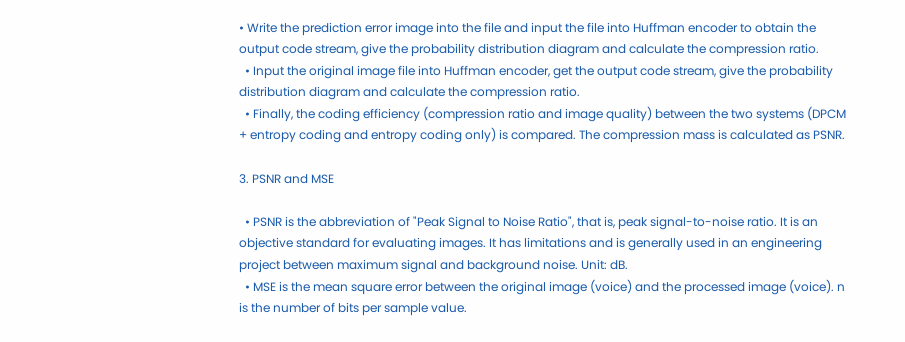• Write the prediction error image into the file and input the file into Huffman encoder to obtain the output code stream, give the probability distribution diagram and calculate the compression ratio.
  • Input the original image file into Huffman encoder, get the output code stream, give the probability distribution diagram and calculate the compression ratio.
  • Finally, the coding efficiency (compression ratio and image quality) between the two systems (DPCM + entropy coding and entropy coding only) is compared. The compression mass is calculated as PSNR.

3. PSNR and MSE

  • PSNR is the abbreviation of "Peak Signal to Noise Ratio", that is, peak signal-to-noise ratio. It is an objective standard for evaluating images. It has limitations and is generally used in an engineering project between maximum signal and background noise. Unit: dB.
  • MSE is the mean square error between the original image (voice) and the processed image (voice). n is the number of bits per sample value.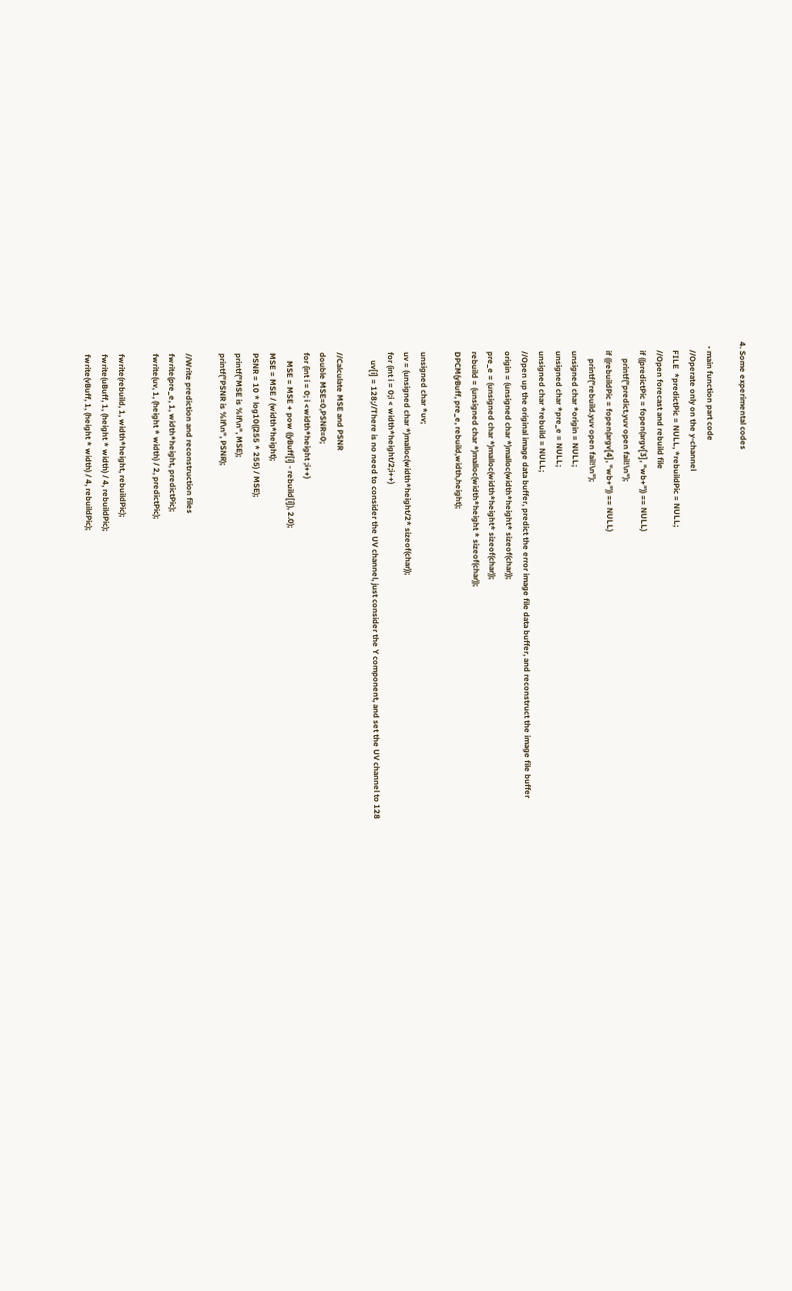4. Some experimental codes

  • main function part code
    //Operate only on the y-channel
    FILE  *predictPic = NULL, *rebuildPic = NULL;
    //Open forecast and rebuild file
    if ((predictPic = fopen(argv[3], "wb+")) == NULL)
        printf("predict.yuv open fail!\n");
    if ((rebuildPic = fopen(argv[4], "wb+")) == NULL)
        printf("rebuild.yuv open fail!\n");
    unsigned char *origin = NULL;
    unsigned char *pre_e = NULL;
    unsigned char *rebuild = NULL;
    //Open up the original image data buffer, predict the error image file data buffer, and reconstruct the image file buffer
    origin = (unsigned char *)malloc(width*height* sizeof(char));
    pre_e = (unsigned char *)malloc(width*height* sizeof(char));
    rebuild = (unsigned char *)malloc(width*height * sizeof(char));
    DPCM(yBuff, pre_e, rebuild,width,height);

    unsigned char *uv;
    uv = (unsigned char *)malloc(width*height/2* sizeof(char));
    for (int i = 0;i < width*height/2;i++)
        uv[i] = 128;//There is no need to consider the UV channel, just consider the Y component, and set the UV channel to 128

    //Calculate MSE and PSNR
    double MSE=0,PSNR=0;
    for (int i = 0; i <width*height ;i++)
        MSE = MSE + pow ((yBuff[i] - rebuild[i]), 2.0);
    MSE = MSE / (width*height);
    PSNR = 10 * log10((255 * 255) / MSE);
    printf("MSE is %lf\n", MSE);
    printf("PSNR is %lf\n", PSNR);

    //Write prediction and reconstruction files
    fwrite(pre_e, 1, width*height, predictPic);
    fwrite(uv, 1, (height * width) / 2, predictPic);

    fwrite(rebuild, 1, width*height, rebuildPic);
    fwrite(uBuff, 1, (height * width) / 4, rebuildPic);
    fwrite(vBuff, 1, (height * width) / 4, rebuildPic);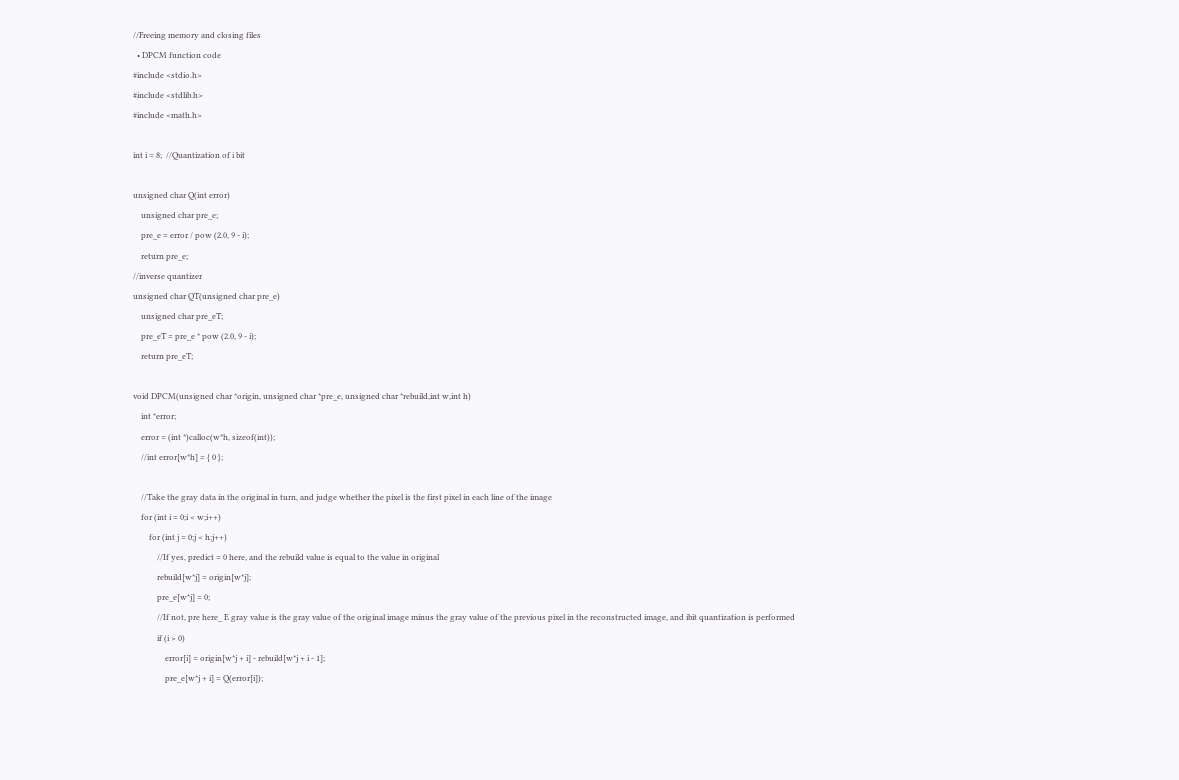//Freeing memory and closing files
  • DPCM function code
#include <stdio.h>
#include <stdlib.h>
#include <math.h>

int i = 8;  //Quantization of i bit

unsigned char Q(int error)
    unsigned char pre_e;
    pre_e = error / pow (2.0, 9 - i);
    return pre_e;
//inverse quantizer
unsigned char QT(unsigned char pre_e)
    unsigned char pre_eT;
    pre_eT = pre_e * pow (2.0, 9 - i);
    return pre_eT;

void DPCM(unsigned char *origin, unsigned char *pre_e, unsigned char *rebuild,int w,int h)
    int *error;
    error = (int *)calloc(w*h, sizeof(int));
    //int error[w*h] = { 0 };

    //Take the gray data in the original in turn, and judge whether the pixel is the first pixel in each line of the image
    for (int i = 0;i < w;i++)
        for (int j = 0;j < h;j++)
            //If yes, predict = 0 here, and the rebuild value is equal to the value in original
            rebuild[w*j] = origin[w*j];
            pre_e[w*j] = 0;
            //If not, pre here_ E gray value is the gray value of the original image minus the gray value of the previous pixel in the reconstructed image, and ibit quantization is performed
            if (i > 0)
                error[i] = origin[w*j + i] - rebuild[w*j + i - 1];
                pre_e[w*j + i] = Q(error[i]);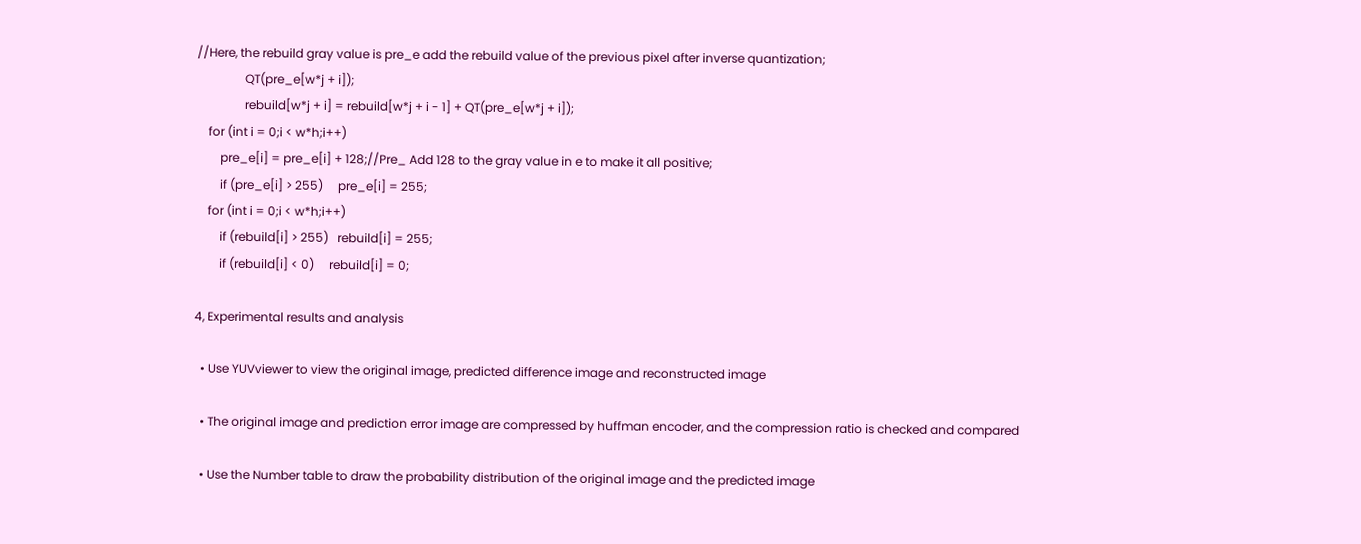//Here, the rebuild gray value is pre_e add the rebuild value of the previous pixel after inverse quantization;
                QT(pre_e[w*j + i]);
                rebuild[w*j + i] = rebuild[w*j + i - 1] + QT(pre_e[w*j + i]);
    for (int i = 0;i < w*h;i++)
        pre_e[i] = pre_e[i] + 128;//Pre_ Add 128 to the gray value in e to make it all positive;
        if (pre_e[i] > 255)     pre_e[i] = 255;
    for (int i = 0;i < w*h;i++)
        if (rebuild[i] > 255)   rebuild[i] = 255;
        if (rebuild[i] < 0)     rebuild[i] = 0;

4, Experimental results and analysis

  • Use YUVviewer to view the original image, predicted difference image and reconstructed image

  • The original image and prediction error image are compressed by huffman encoder, and the compression ratio is checked and compared

  • Use the Number table to draw the probability distribution of the original image and the predicted image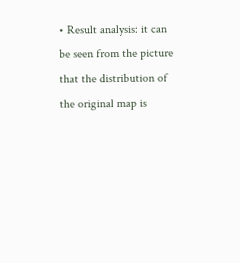• Result analysis: it can be seen from the picture that the distribution of the original map is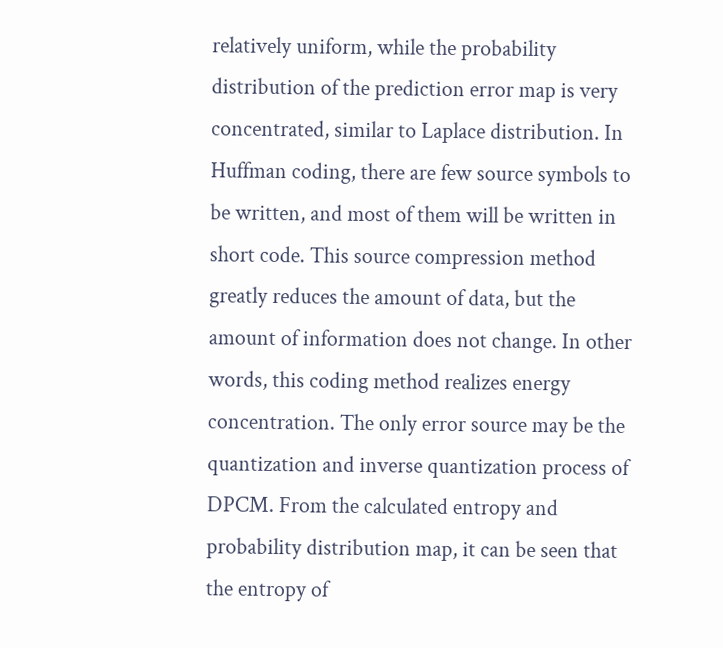relatively uniform, while the probability distribution of the prediction error map is very concentrated, similar to Laplace distribution. In Huffman coding, there are few source symbols to be written, and most of them will be written in short code. This source compression method greatly reduces the amount of data, but the amount of information does not change. In other words, this coding method realizes energy concentration. The only error source may be the quantization and inverse quantization process of DPCM. From the calculated entropy and probability distribution map, it can be seen that the entropy of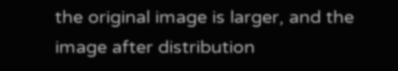the original image is larger, and the image after distribution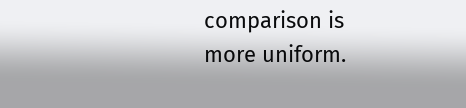comparison is more uniform.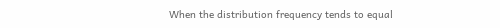When the distribution frequency tends to equal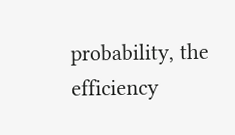probability, the efficiency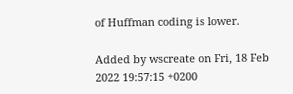of Huffman coding is lower.

Added by wscreate on Fri, 18 Feb 2022 19:57:15 +0200